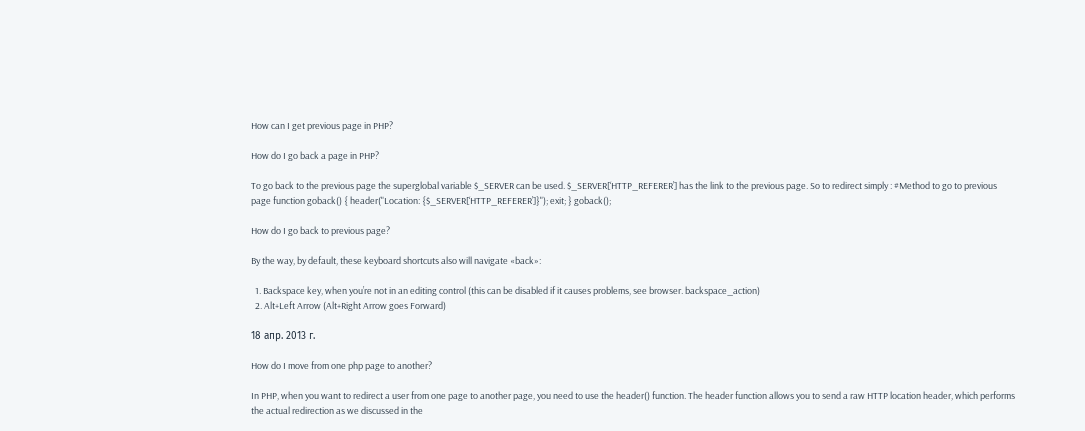How can I get previous page in PHP?

How do I go back a page in PHP?

To go back to the previous page the superglobal variable $_SERVER can be used. $_SERVER[‘HTTP_REFERER’] has the link to the previous page. So to redirect simply : #Method to go to previous page function goback() { header("Location: {$_SERVER[‘HTTP_REFERER’]}"); exit; } goback();

How do I go back to previous page?

By the way, by default, these keyboard shortcuts also will navigate «back»:

  1. Backspace key, when you’re not in an editing control (this can be disabled if it causes problems, see browser. backspace_action)
  2. Alt+Left Arrow (Alt+Right Arrow goes Forward)

18 апр. 2013 г.

How do I move from one php page to another?

In PHP, when you want to redirect a user from one page to another page, you need to use the header() function. The header function allows you to send a raw HTTP location header, which performs the actual redirection as we discussed in the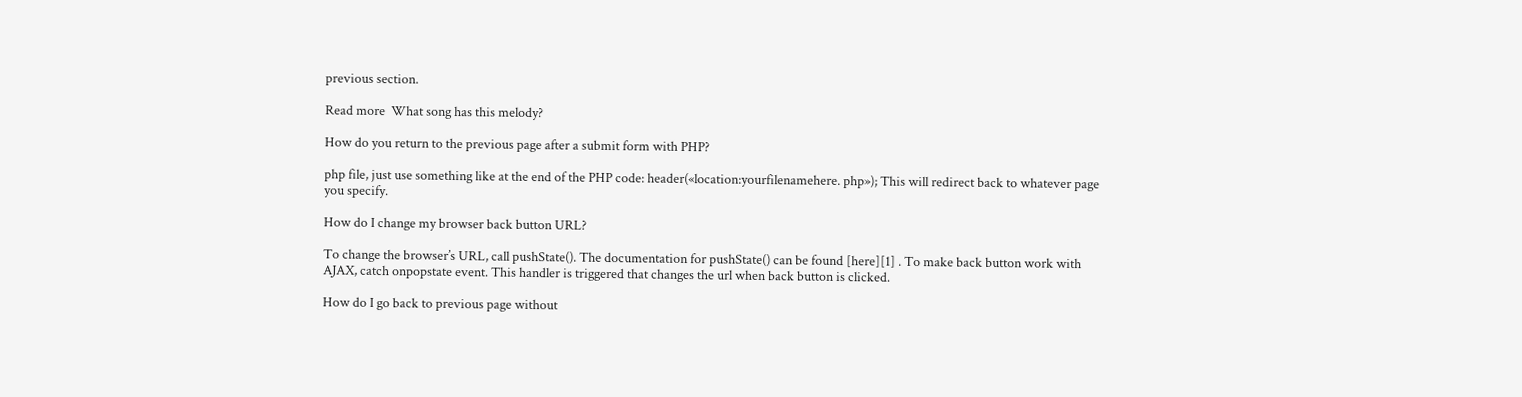previous section.

Read more  What song has this melody?

How do you return to the previous page after a submit form with PHP?

php file, just use something like at the end of the PHP code: header(«location:yourfilenamehere. php»); This will redirect back to whatever page you specify.

How do I change my browser back button URL?

To change the browser’s URL, call pushState(). The documentation for pushState() can be found [here][1] . To make back button work with AJAX, catch onpopstate event. This handler is triggered that changes the url when back button is clicked.

How do I go back to previous page without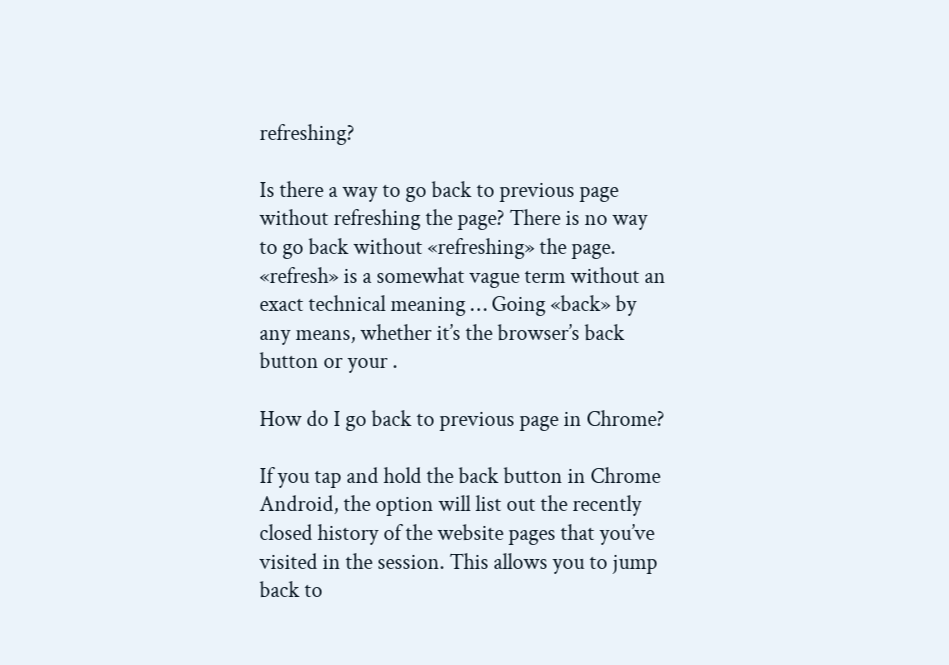refreshing?

Is there a way to go back to previous page without refreshing the page? There is no way to go back without «refreshing» the page. «refresh» is a somewhat vague term without an exact technical meaning … Going «back» by any means, whether it’s the browser’s back button or your .

How do I go back to previous page in Chrome?

If you tap and hold the back button in Chrome Android, the option will list out the recently closed history of the website pages that you’ve visited in the session. This allows you to jump back to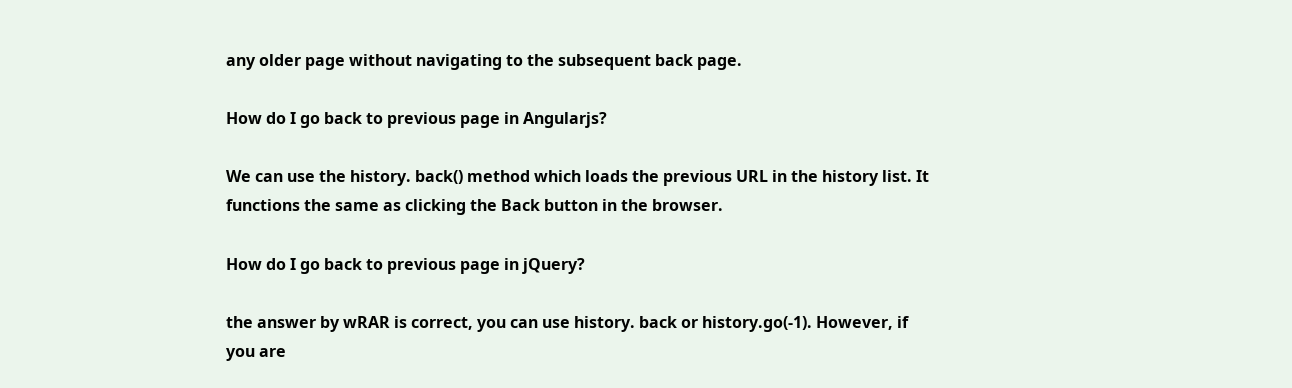any older page without navigating to the subsequent back page.

How do I go back to previous page in Angularjs?

We can use the history. back() method which loads the previous URL in the history list. It functions the same as clicking the Back button in the browser.

How do I go back to previous page in jQuery?

the answer by wRAR is correct, you can use history. back or history.go(-1). However, if you are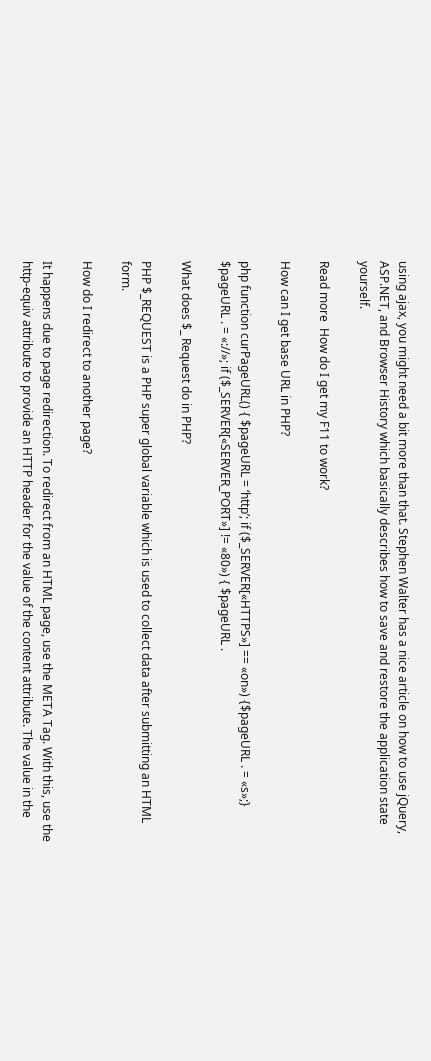using ajax, you might need a bit more than that. Stephen Walter has a nice article on how to use jQuery, ASP.NET, and Browser History which basically describes how to save and restore the application state yourself.

Read more  How do I get my F11 to work?

How can I get base URL in PHP?

php function curPageURL() { $pageURL = ‘http’; if ($_SERVER[«HTTPS»] == «on») {$pageURL . = «s»;} $pageURL . = «://»; if ($_SERVER[«SERVER_PORT»] != «80») { $pageURL .

What does $_ Request do in PHP?

PHP $_REQUEST is a PHP super global variable which is used to collect data after submitting an HTML form.

How do I redirect to another page?

It happens due to page redirection. To redirect from an HTML page, use the META Tag. With this, use the http-equiv attribute to provide an HTTP header for the value of the content attribute. The value in the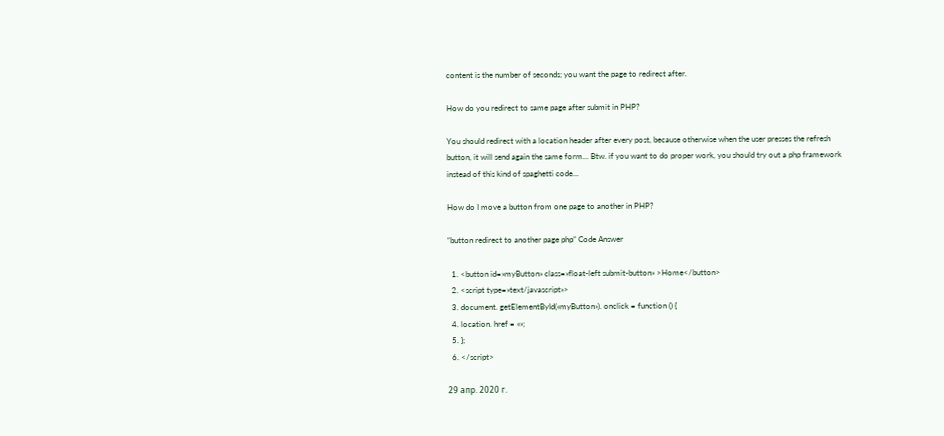content is the number of seconds; you want the page to redirect after.

How do you redirect to same page after submit in PHP?

You should redirect with a location header after every post, because otherwise when the user presses the refresh button, it will send again the same form… Btw. if you want to do proper work, you should try out a php framework instead of this kind of spaghetti code…

How do I move a button from one page to another in PHP?

“button redirect to another page php” Code Answer

  1. <button id=»myButton» class=»float-left submit-button» >Home</button>
  2. <script type=»text/javascript»>
  3. document. getElementById(«myButton»). onclick = function () {
  4. location. href = «»;
  5. };
  6. </script>

29 апр. 2020 г.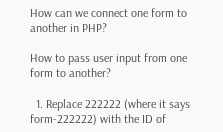How can we connect one form to another in PHP?

How to pass user input from one form to another?

  1. Replace 222222 (where it says form-222222) with the ID of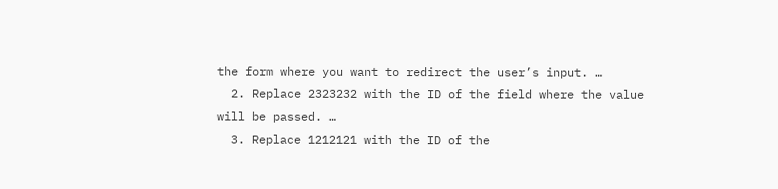the form where you want to redirect the user’s input. …
  2. Replace 2323232 with the ID of the field where the value will be passed. …
  3. Replace 1212121 with the ID of the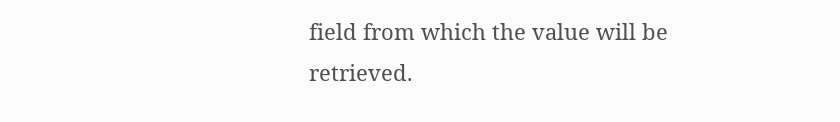field from which the value will be retrieved.